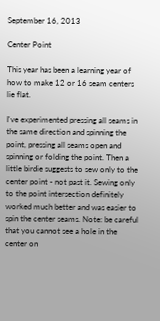September 16, 2013

Center Point

This year has been a learning year of how to make 12 or 16 seam centers lie flat.

I've experimented pressing all seams in the same direction and spinning the point, pressing all seams open and spinning or folding the point. Then a little birdie suggests to sew only to the center point - not past it. Sewing only to the point intersection definitely worked much better and was easier to spin the center seams. Note: be careful that you cannot see a hole in the center on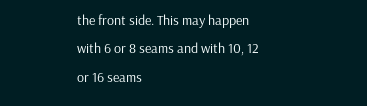the front side. This may happen with 6 or 8 seams and with 10, 12 or 16 seams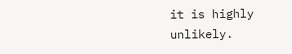it is highly unlikely.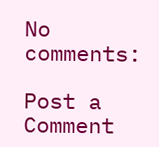No comments:

Post a Comment